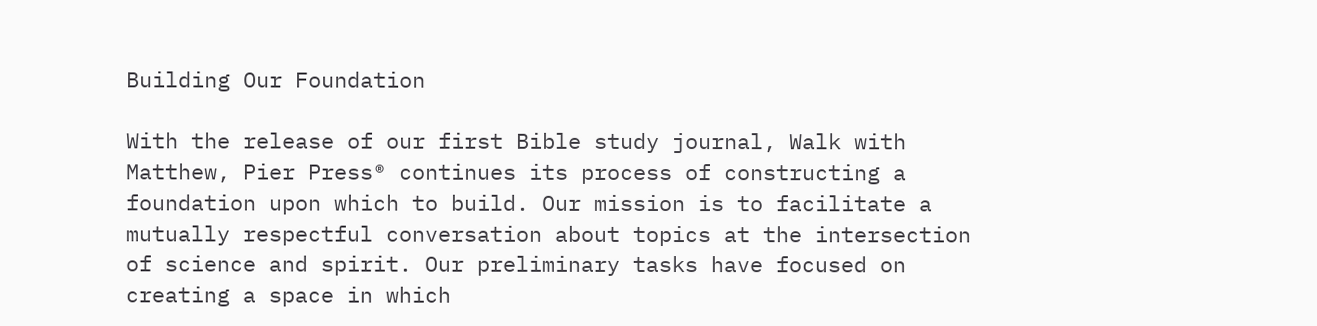Building Our Foundation

With the release of our first Bible study journal, Walk with Matthew, Pier Press® continues its process of constructing a foundation upon which to build. Our mission is to facilitate a mutually respectful conversation about topics at the intersection of science and spirit. Our preliminary tasks have focused on creating a space in which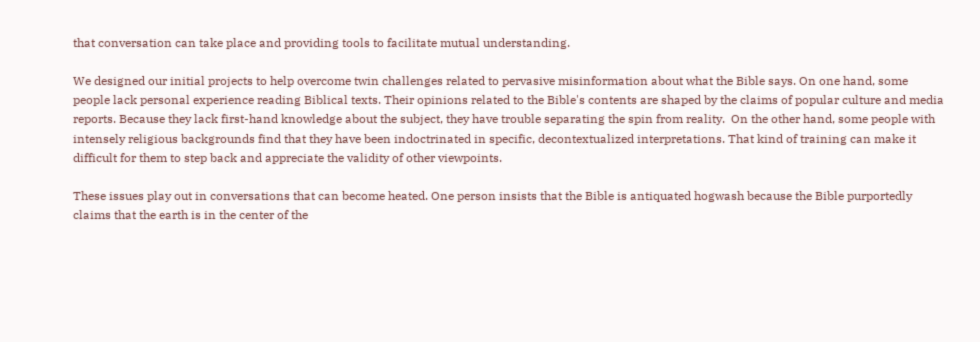that conversation can take place and providing tools to facilitate mutual understanding.

We designed our initial projects to help overcome twin challenges related to pervasive misinformation about what the Bible says. On one hand, some people lack personal experience reading Biblical texts. Their opinions related to the Bible's contents are shaped by the claims of popular culture and media reports. Because they lack first-hand knowledge about the subject, they have trouble separating the spin from reality.  On the other hand, some people with intensely religious backgrounds find that they have been indoctrinated in specific, decontextualized interpretations. That kind of training can make it difficult for them to step back and appreciate the validity of other viewpoints.

These issues play out in conversations that can become heated. One person insists that the Bible is antiquated hogwash because the Bible purportedly claims that the earth is in the center of the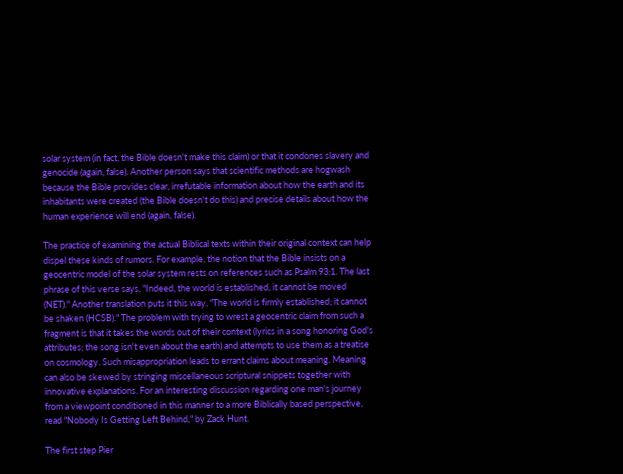solar system (in fact, the Bible doesn't make this claim) or that it condones slavery and genocide (again, false). Another person says that scientific methods are hogwash because the Bible provides clear, irrefutable information about how the earth and its inhabitants were created (the Bible doesn't do this) and precise details about how the human experience will end (again, false).

The practice of examining the actual Biblical texts within their original context can help dispel these kinds of rumors. For example, the notion that the Bible insists on a geocentric model of the solar system rests on references such as Psalm 93:1. The last phrase of this verse says, "Indeed, the world is established, it cannot be moved (NET)." Another translation puts it this way, "The world is firmly established; it cannot be shaken (HCSB)." The problem with trying to wrest a geocentric claim from such a fragment is that it takes the words out of their context (lyrics in a song honoring God's attributes; the song isn't even about the earth) and attempts to use them as a treatise on cosmology. Such misappropriation leads to errant claims about meaning. Meaning can also be skewed by stringing miscellaneous scriptural snippets together with innovative explanations. For an interesting discussion regarding one man's journey from a viewpoint conditioned in this manner to a more Biblically based perspective, read "Nobody Is Getting Left Behind," by Zack Hunt.

The first step Pier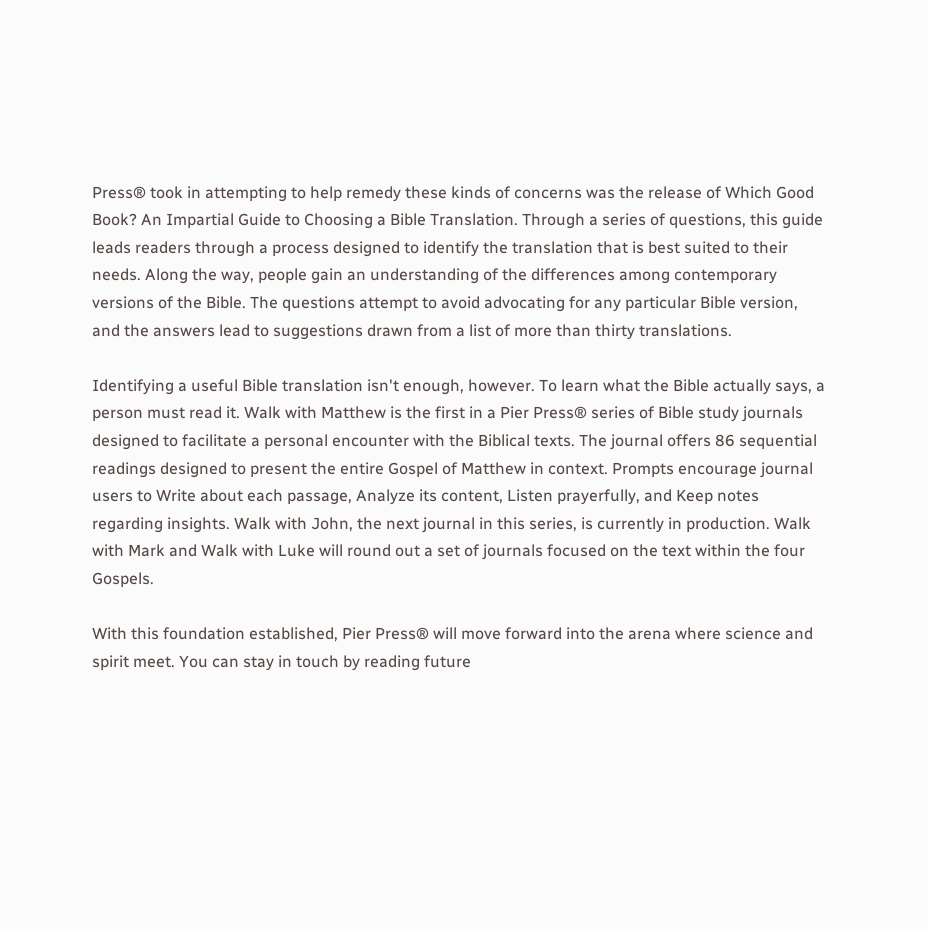Press® took in attempting to help remedy these kinds of concerns was the release of Which Good Book? An Impartial Guide to Choosing a Bible Translation. Through a series of questions, this guide leads readers through a process designed to identify the translation that is best suited to their needs. Along the way, people gain an understanding of the differences among contemporary versions of the Bible. The questions attempt to avoid advocating for any particular Bible version, and the answers lead to suggestions drawn from a list of more than thirty translations.

Identifying a useful Bible translation isn't enough, however. To learn what the Bible actually says, a person must read it. Walk with Matthew is the first in a Pier Press® series of Bible study journals designed to facilitate a personal encounter with the Biblical texts. The journal offers 86 sequential readings designed to present the entire Gospel of Matthew in context. Prompts encourage journal users to Write about each passage, Analyze its content, Listen prayerfully, and Keep notes regarding insights. Walk with John, the next journal in this series, is currently in production. Walk with Mark and Walk with Luke will round out a set of journals focused on the text within the four Gospels.

With this foundation established, Pier Press® will move forward into the arena where science and spirit meet. You can stay in touch by reading future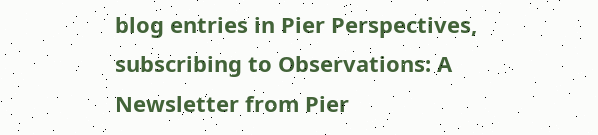blog entries in Pier Perspectives, subscribing to Observations: A Newsletter from Pier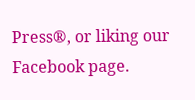Press®, or liking our Facebook page.